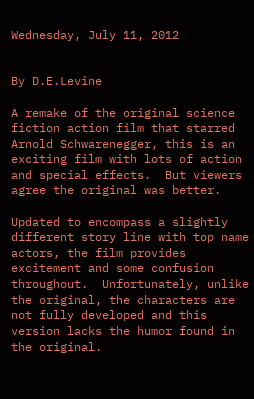Wednesday, July 11, 2012


By D.E.Levine

A remake of the original science fiction action film that starred Arnold Schwarenegger, this is an exciting film with lots of action and special effects.  But viewers agree the original was better.

Updated to encompass a slightly different story line with top name actors, the film provides excitement and some confusion throughout.  Unfortunately, unlike the original, the characters are not fully developed and this version lacks the humor found in the original.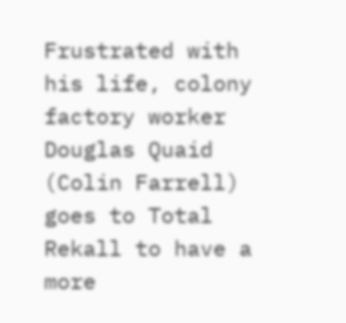Frustrated with his life, colony factory worker Douglas Quaid  (Colin Farrell) goes to Total Rekall to have a more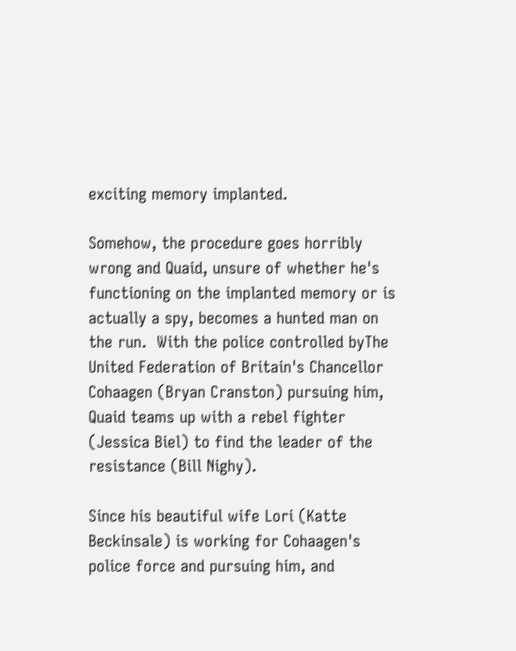exciting memory implanted.

Somehow, the procedure goes horribly wrong and Quaid, unsure of whether he's functioning on the implanted memory or is actually a spy, becomes a hunted man on the run.  With the police controlled byThe United Federation of Britain's Chancellor Cohaagen (Bryan Cranston) pursuing him, Quaid teams up with a rebel fighter (Jessica Biel) to find the leader of the resistance (Bill Nighy).

Since his beautiful wife Lori (Katte Beckinsale) is working for Cohaagen's police force and pursuing him, and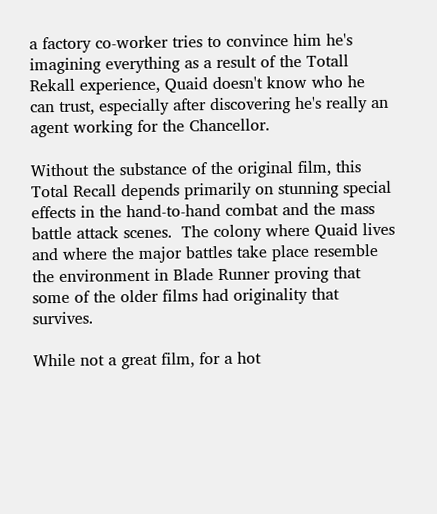a factory co-worker tries to convince him he's imagining everything as a result of the Totall Rekall experience, Quaid doesn't know who he can trust, especially after discovering he's really an agent working for the Chancellor.

Without the substance of the original film, this Total Recall depends primarily on stunning special effects in the hand-to-hand combat and the mass battle attack scenes.  The colony where Quaid lives and where the major battles take place resemble the environment in Blade Runner proving that some of the older films had originality that survives.

While not a great film, for a hot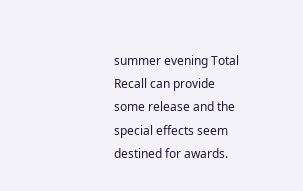summer evening Total Recall can provide some release and the special effects seem destined for awards.